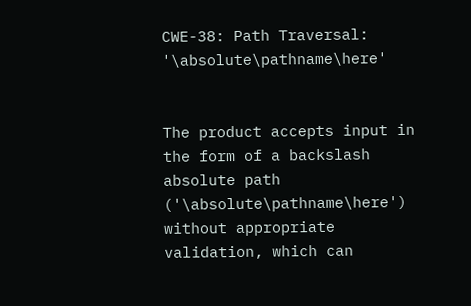CWE-38: Path Traversal: '\absolute\pathname\here'


The product accepts input in the form of a backslash absolute path ('\absolute\pathname\here') without appropriate validation, which can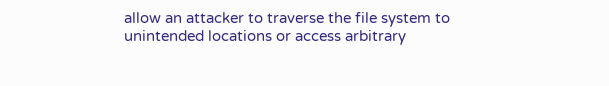allow an attacker to traverse the file system to unintended locations or access arbitrary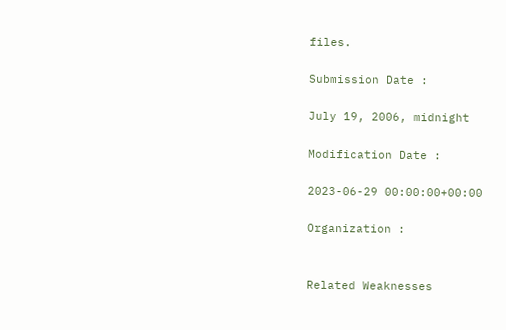files.

Submission Date :

July 19, 2006, midnight

Modification Date :

2023-06-29 00:00:00+00:00

Organization :


Related Weaknesses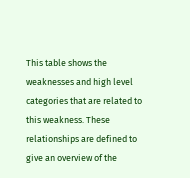This table shows the weaknesses and high level categories that are related to this weakness. These relationships are defined to give an overview of the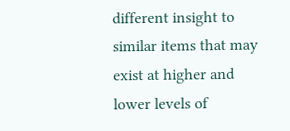different insight to similar items that may exist at higher and lower levels of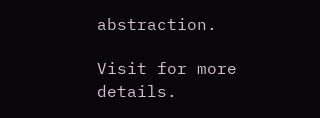abstraction.

Visit for more details.